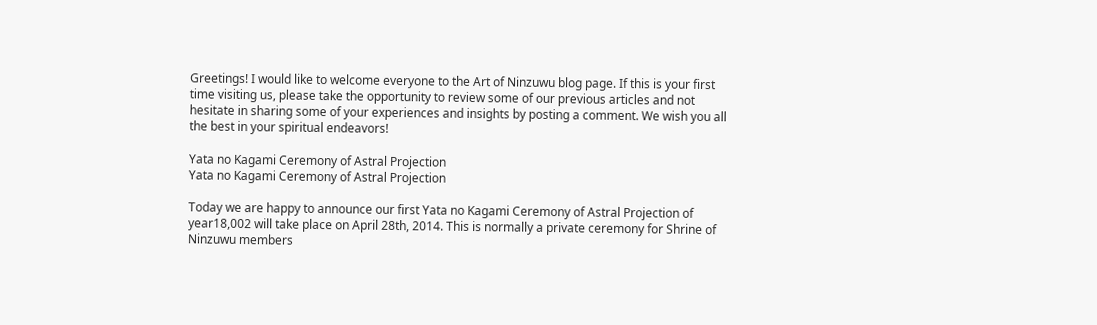Greetings! I would like to welcome everyone to the Art of Ninzuwu blog page. If this is your first time visiting us, please take the opportunity to review some of our previous articles and not hesitate in sharing some of your experiences and insights by posting a comment. We wish you all the best in your spiritual endeavors!

Yata no Kagami Ceremony of Astral Projection
Yata no Kagami Ceremony of Astral Projection

Today we are happy to announce our first Yata no Kagami Ceremony of Astral Projection of year18,002 will take place on April 28th, 2014. This is normally a private ceremony for Shrine of Ninzuwu members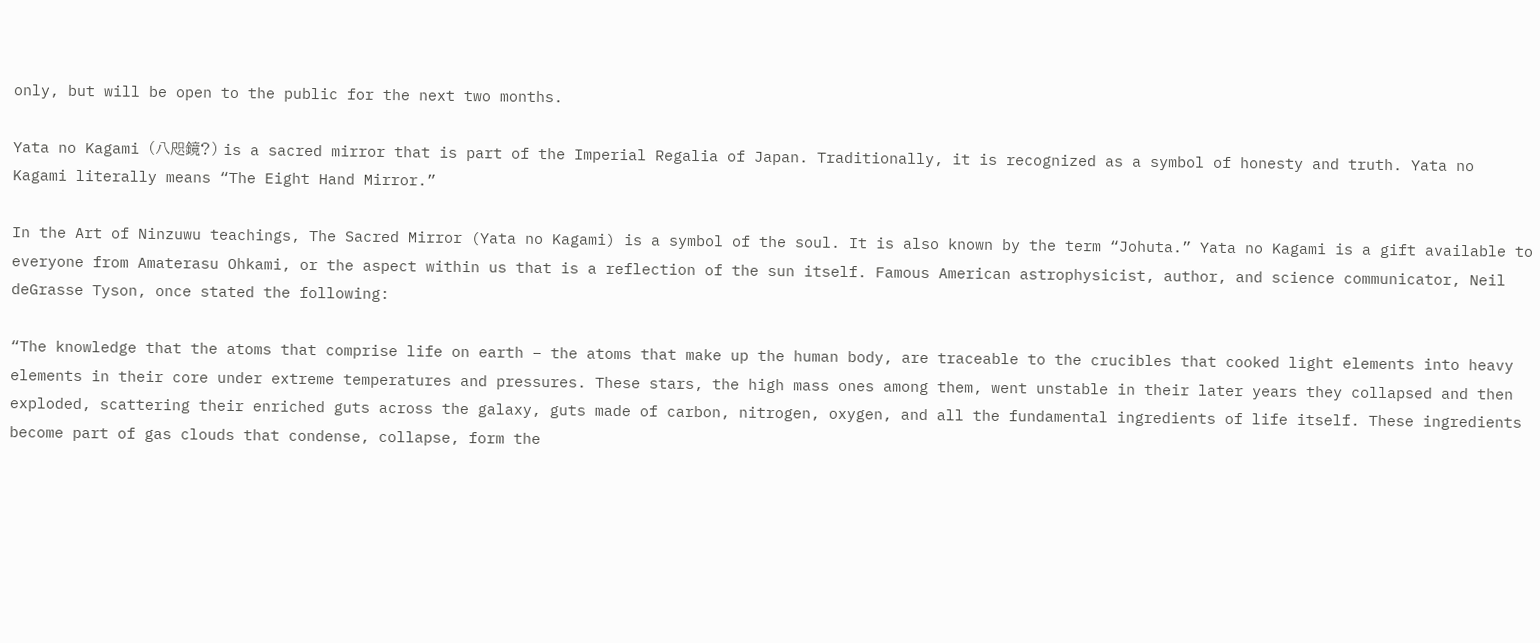only, but will be open to the public for the next two months.

Yata no Kagami (八咫鏡?) is a sacred mirror that is part of the Imperial Regalia of Japan. Traditionally, it is recognized as a symbol of honesty and truth. Yata no Kagami literally means “The Eight Hand Mirror.”

In the Art of Ninzuwu teachings, The Sacred Mirror (Yata no Kagami) is a symbol of the soul. It is also known by the term “Johuta.” Yata no Kagami is a gift available to everyone from Amaterasu Ohkami, or the aspect within us that is a reflection of the sun itself. Famous American astrophysicist, author, and science communicator, Neil deGrasse Tyson, once stated the following:

“The knowledge that the atoms that comprise life on earth – the atoms that make up the human body, are traceable to the crucibles that cooked light elements into heavy elements in their core under extreme temperatures and pressures. These stars, the high mass ones among them, went unstable in their later years they collapsed and then exploded, scattering their enriched guts across the galaxy, guts made of carbon, nitrogen, oxygen, and all the fundamental ingredients of life itself. These ingredients become part of gas clouds that condense, collapse, form the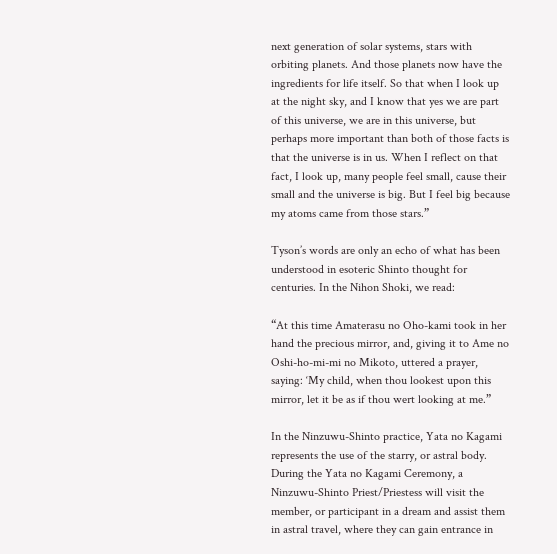next generation of solar systems, stars with orbiting planets. And those planets now have the ingredients for life itself. So that when I look up at the night sky, and I know that yes we are part of this universe, we are in this universe, but perhaps more important than both of those facts is that the universe is in us. When I reflect on that fact, I look up, many people feel small, cause their small and the universe is big. But I feel big because my atoms came from those stars.”

Tyson’s words are only an echo of what has been understood in esoteric Shinto thought for centuries. In the Nihon Shoki, we read:

“At this time Amaterasu no Oho-kami took in her hand the precious mirror, and, giving it to Ame no Oshi-ho-mi-mi no Mikoto, uttered a prayer, saying: ‘My child, when thou lookest upon this mirror, let it be as if thou wert looking at me.”

In the Ninzuwu-Shinto practice, Yata no Kagami represents the use of the starry, or astral body. During the Yata no Kagami Ceremony, a Ninzuwu-Shinto Priest/Priestess will visit the member, or participant in a dream and assist them in astral travel, where they can gain entrance in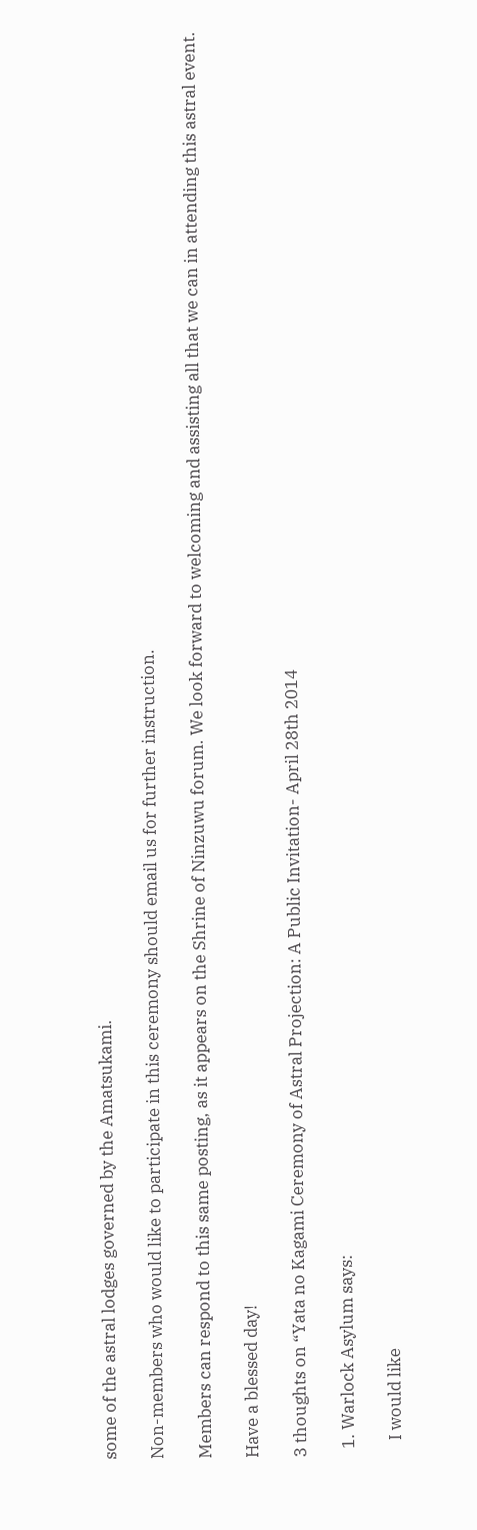some of the astral lodges governed by the Amatsukami.

Non-members who would like to participate in this ceremony should email us for further instruction.

Members can respond to this same posting, as it appears on the Shrine of Ninzuwu forum. We look forward to welcoming and assisting all that we can in attending this astral event.

Have a blessed day!

3 thoughts on “Yata no Kagami Ceremony of Astral Projection: A Public Invitation- April 28th 2014

  1. Warlock Asylum says:

    I would like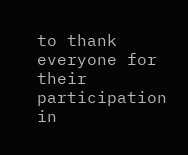to thank everyone for their participation in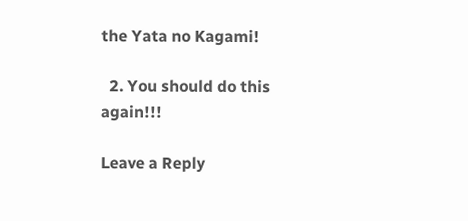the Yata no Kagami!

  2. You should do this again!!!

Leave a Reply